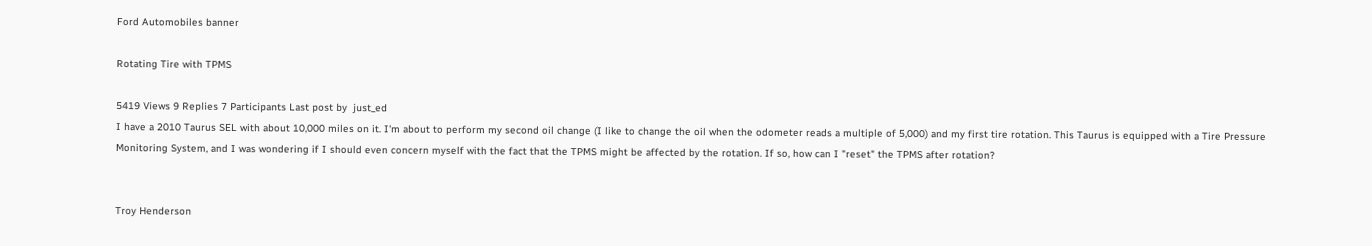Ford Automobiles banner

Rotating Tire with TPMS

5419 Views 9 Replies 7 Participants Last post by  just_ed
I have a 2010 Taurus SEL with about 10,000 miles on it. I'm about to perform my second oil change (I like to change the oil when the odometer reads a multiple of 5,000) and my first tire rotation. This Taurus is equipped with a Tire Pressure Monitoring System, and I was wondering if I should even concern myself with the fact that the TPMS might be affected by the rotation. If so, how can I "reset" the TPMS after rotation?


Troy Henderson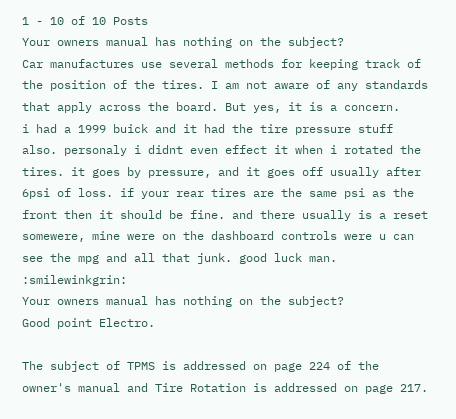1 - 10 of 10 Posts
Your owners manual has nothing on the subject?
Car manufactures use several methods for keeping track of the position of the tires. I am not aware of any standards that apply across the board. But yes, it is a concern.
i had a 1999 buick and it had the tire pressure stuff also. personaly i didnt even effect it when i rotated the tires. it goes by pressure, and it goes off usually after 6psi of loss. if your rear tires are the same psi as the front then it should be fine. and there usually is a reset somewere, mine were on the dashboard controls were u can see the mpg and all that junk. good luck man. :smilewinkgrin:
Your owners manual has nothing on the subject?
Good point Electro.

The subject of TPMS is addressed on page 224 of the owner's manual and Tire Rotation is addressed on page 217.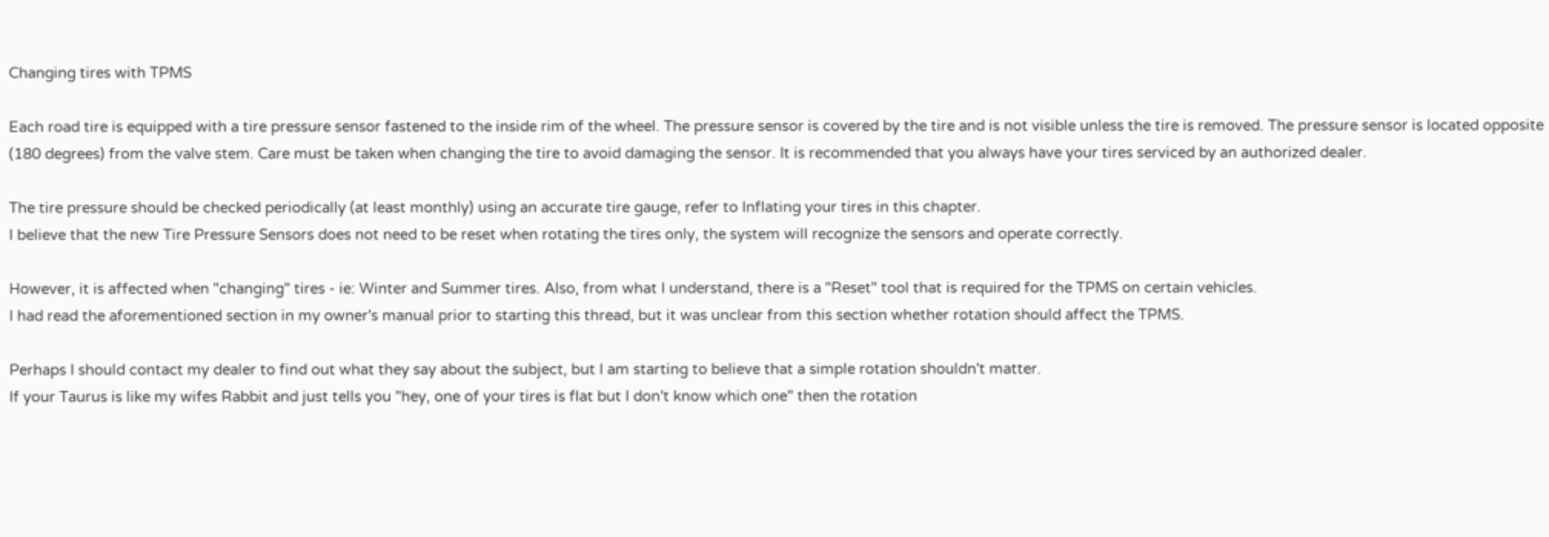Changing tires with TPMS

Each road tire is equipped with a tire pressure sensor fastened to the inside rim of the wheel. The pressure sensor is covered by the tire and is not visible unless the tire is removed. The pressure sensor is located opposite (180 degrees) from the valve stem. Care must be taken when changing the tire to avoid damaging the sensor. It is recommended that you always have your tires serviced by an authorized dealer.

The tire pressure should be checked periodically (at least monthly) using an accurate tire gauge, refer to Inflating your tires in this chapter.
I believe that the new Tire Pressure Sensors does not need to be reset when rotating the tires only, the system will recognize the sensors and operate correctly.

However, it is affected when "changing" tires - ie: Winter and Summer tires. Also, from what I understand, there is a "Reset" tool that is required for the TPMS on certain vehicles.
I had read the aforementioned section in my owner's manual prior to starting this thread, but it was unclear from this section whether rotation should affect the TPMS.

Perhaps I should contact my dealer to find out what they say about the subject, but I am starting to believe that a simple rotation shouldn't matter.
If your Taurus is like my wifes Rabbit and just tells you "hey, one of your tires is flat but I don't know which one" then the rotation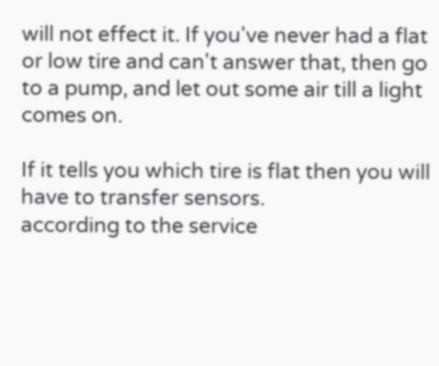will not effect it. If you've never had a flat or low tire and can't answer that, then go to a pump, and let out some air till a light comes on.

If it tells you which tire is flat then you will have to transfer sensors.
according to the service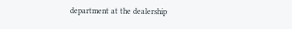department at the dealership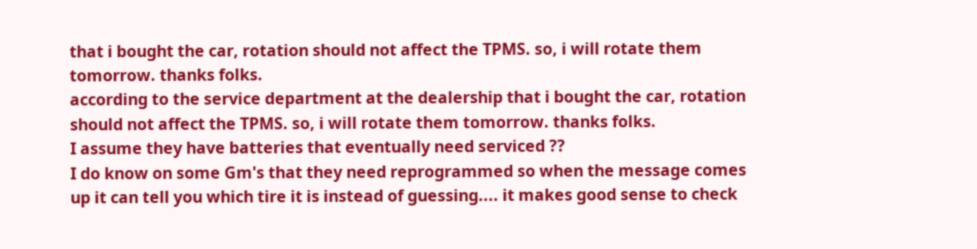that i bought the car, rotation should not affect the TPMS. so, i will rotate them tomorrow. thanks folks.
according to the service department at the dealership that i bought the car, rotation should not affect the TPMS. so, i will rotate them tomorrow. thanks folks.
I assume they have batteries that eventually need serviced ??
I do know on some Gm's that they need reprogrammed so when the message comes up it can tell you which tire it is instead of guessing.... it makes good sense to check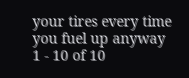your tires every time you fuel up anyway
1 - 10 of 10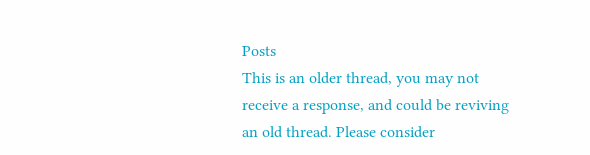Posts
This is an older thread, you may not receive a response, and could be reviving an old thread. Please consider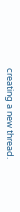creating a new thread.